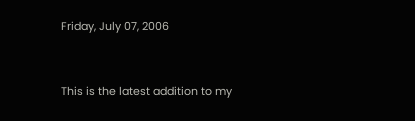Friday, July 07, 2006


This is the latest addition to my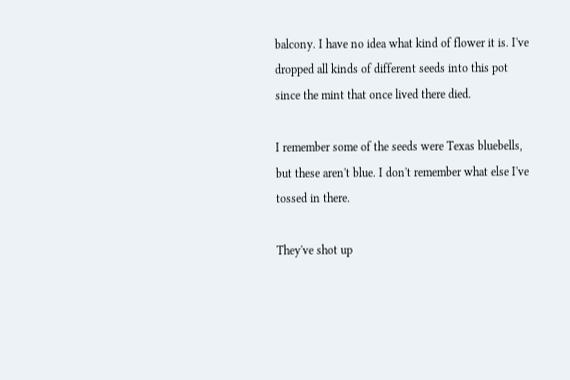balcony. I have no idea what kind of flower it is. I've dropped all kinds of different seeds into this pot since the mint that once lived there died.

I remember some of the seeds were Texas bluebells, but these aren't blue. I don't remember what else I've tossed in there.

They've shot up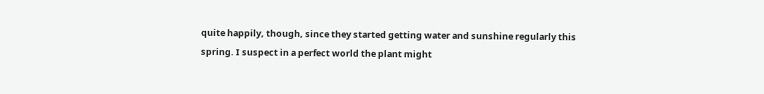quite happily, though, since they started getting water and sunshine regularly this spring. I suspect in a perfect world the plant might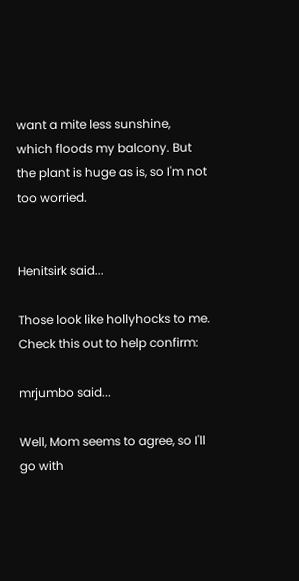want a mite less sunshine, which floods my balcony. But the plant is huge as is, so I'm not too worried.


Henitsirk said...

Those look like hollyhocks to me.
Check this out to help confirm:

mrjumbo said...

Well, Mom seems to agree, so I'll go with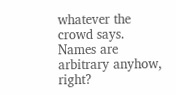whatever the crowd says. Names are arbitrary anyhow, right?